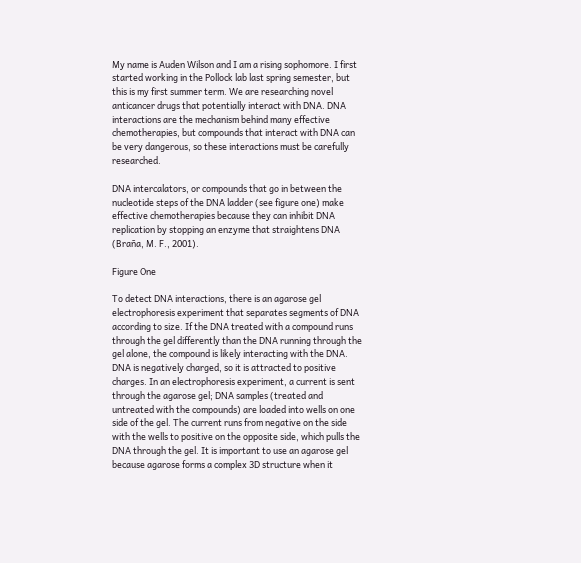My name is Auden Wilson and I am a rising sophomore. I first started working in the Pollock lab last spring semester, but this is my first summer term. We are researching novel anticancer drugs that potentially interact with DNA. DNA interactions are the mechanism behind many effective chemotherapies, but compounds that interact with DNA can be very dangerous, so these interactions must be carefully researched.

DNA intercalators, or compounds that go in between the nucleotide steps of the DNA ladder (see figure one) make effective chemotherapies because they can inhibit DNA replication by stopping an enzyme that straightens DNA (Braña, M. F., 2001).

Figure One

To detect DNA interactions, there is an agarose gel electrophoresis experiment that separates segments of DNA according to size. If the DNA treated with a compound runs through the gel differently than the DNA running through the gel alone, the compound is likely interacting with the DNA. DNA is negatively charged, so it is attracted to positive charges. In an electrophoresis experiment, a current is sent through the agarose gel; DNA samples (treated and untreated with the compounds) are loaded into wells on one side of the gel. The current runs from negative on the side with the wells to positive on the opposite side, which pulls the DNA through the gel. It is important to use an agarose gel because agarose forms a complex 3D structure when it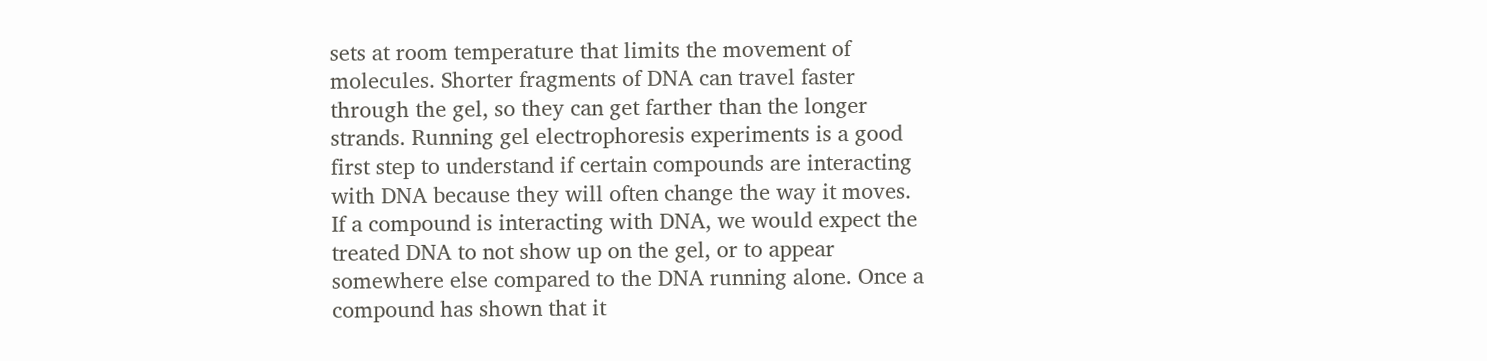sets at room temperature that limits the movement of molecules. Shorter fragments of DNA can travel faster through the gel, so they can get farther than the longer strands. Running gel electrophoresis experiments is a good first step to understand if certain compounds are interacting with DNA because they will often change the way it moves. If a compound is interacting with DNA, we would expect the treated DNA to not show up on the gel, or to appear somewhere else compared to the DNA running alone. Once a compound has shown that it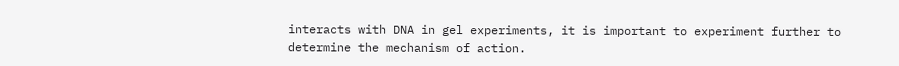interacts with DNA in gel experiments, it is important to experiment further to determine the mechanism of action.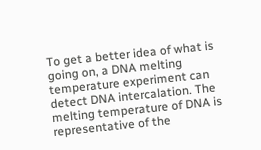To get a better idea of what is going on, a DNA melting temperature experiment can detect DNA intercalation. The melting temperature of DNA is representative of the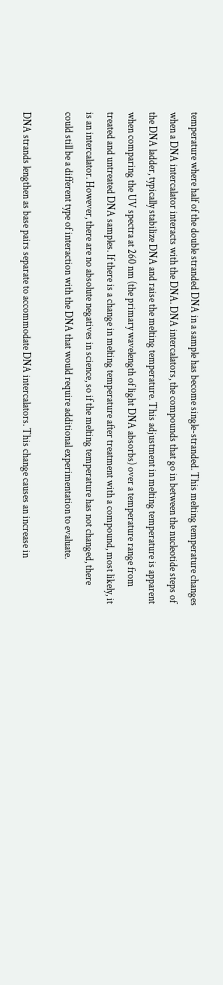temperature where half of the double stranded DNA in a sample has become single-stranded. This melting temperature changes when a DNA intercalator interacts with the DNA. DNA intercalators, the compounds that go in between the nucleotide steps of the DNA ladder, typically stabilize DNA and raise the melting temperature. This adjustment in melting temperature is apparent when comparing the UV spectra at 260 nm (the primary wavelength of light DNA absorbs) over a temperature range from treated and untreated DNA samples. If there is a change in melting temperature after treatment with a compound, most likely, it is an intercalator. However, there are no absolute negatives in science, so if the melting temperature has not changed, there could still be a different type of interaction with the DNA that would require additional experimentation to evaluate.

DNA strands lengthen as base pairs separate to accommodate DNA intercalators. This change causes an increase in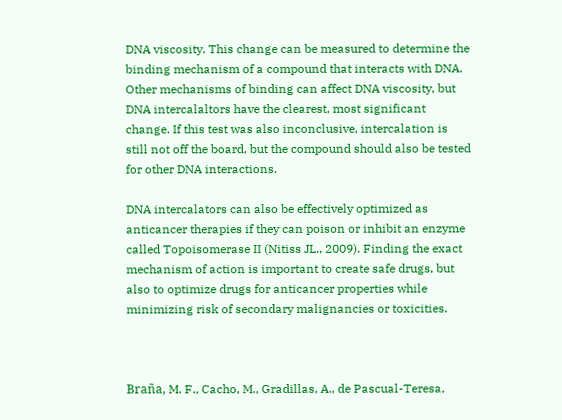DNA viscosity. This change can be measured to determine the binding mechanism of a compound that interacts with DNA. Other mechanisms of binding can affect DNA viscosity, but DNA intercalaltors have the clearest, most significant change. If this test was also inconclusive, intercalation is still not off the board, but the compound should also be tested for other DNA interactions.

DNA intercalators can also be effectively optimized as anticancer therapies if they can poison or inhibit an enzyme called Topoisomerase II (Nitiss JL., 2009). Finding the exact mechanism of action is important to create safe drugs, but also to optimize drugs for anticancer properties while minimizing risk of secondary malignancies or toxicities.



Braña, M. F., Cacho, M., Gradillas, A., de Pascual-Teresa,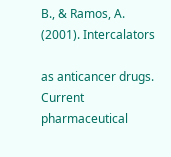B., & Ramos, A. (2001). Intercalators

as anticancer drugs. Current pharmaceutical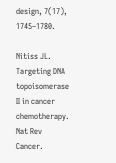design, 7(17), 1745–1780.

Nitiss JL. Targeting DNA topoisomerase II in cancer chemotherapy. Nat Rev Cancer.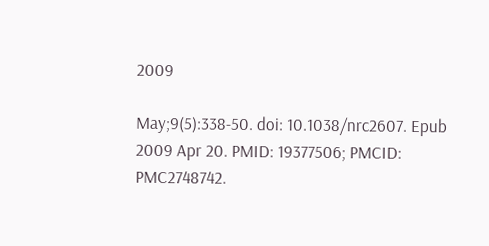2009

May;9(5):338-50. doi: 10.1038/nrc2607. Epub 2009 Apr 20. PMID: 19377506; PMCID: PMC2748742.